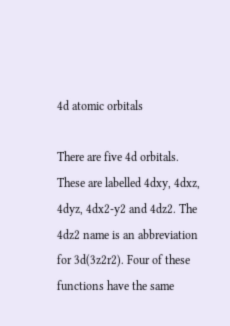4d atomic orbitals

There are five 4d orbitals. These are labelled 4dxy, 4dxz, 4dyz, 4dx2-y2 and 4dz2. The 4dz2 name is an abbreviation for 3d(3z2r2). Four of these functions have the same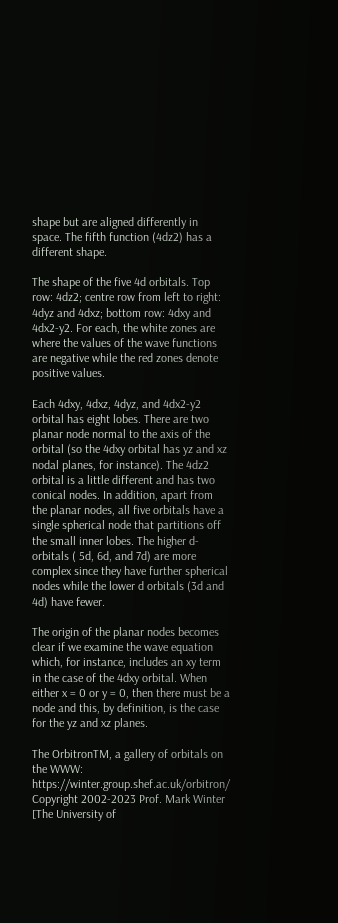shape but are aligned differently in space. The fifth function (4dz2) has a different shape.

The shape of the five 4d orbitals. Top row: 4dz2; centre row from left to right: 4dyz and 4dxz; bottom row: 4dxy and 4dx2-y2. For each, the white zones are where the values of the wave functions are negative while the red zones denote positive values.

Each 4dxy, 4dxz, 4dyz, and 4dx2-y2 orbital has eight lobes. There are two planar node normal to the axis of the orbital (so the 4dxy orbital has yz and xz nodal planes, for instance). The 4dz2 orbital is a little different and has two conical nodes. In addition, apart from the planar nodes, all five orbitals have a single spherical node that partitions off the small inner lobes. The higher d-orbitals ( 5d, 6d, and 7d) are more complex since they have further spherical nodes while the lower d orbitals (3d and 4d) have fewer.

The origin of the planar nodes becomes clear if we examine the wave equation which, for instance, includes an xy term in the case of the 4dxy orbital. When either x = 0 or y = 0, then there must be a node and this, by definition, is the case for the yz and xz planes.

The OrbitronTM, a gallery of orbitals on the WWW: https://winter.group.shef.ac.uk/orbitron/
Copyright 2002-2023 Prof. Mark Winter [The University of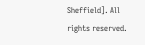Sheffield]. All rights reserved.